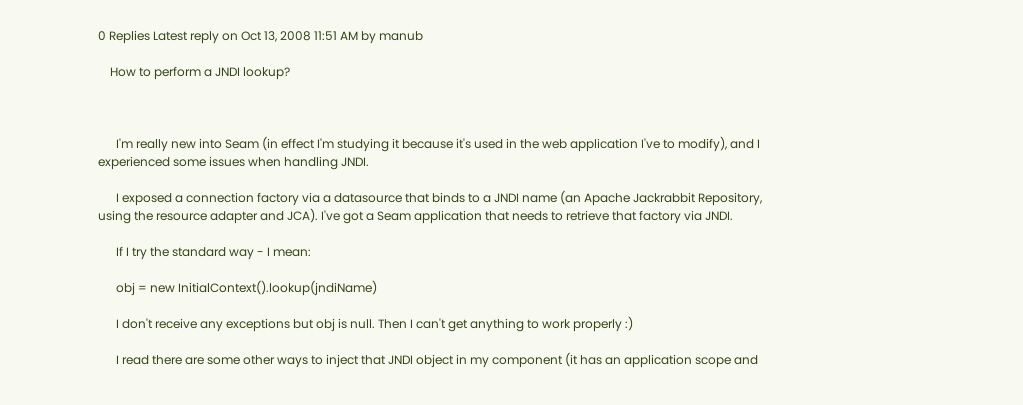0 Replies Latest reply on Oct 13, 2008 11:51 AM by manub

    How to perform a JNDI lookup?



      I'm really new into Seam (in effect I'm studying it because it's used in the web application I've to modify), and I experienced some issues when handling JNDI.

      I exposed a connection factory via a datasource that binds to a JNDI name (an Apache Jackrabbit Repository, using the resource adapter and JCA). I've got a Seam application that needs to retrieve that factory via JNDI.

      If I try the standard way - I mean:

      obj = new InitialContext().lookup(jndiName)

      I don't receive any exceptions but obj is null. Then I can't get anything to work properly :)

      I read there are some other ways to inject that JNDI object in my component (it has an application scope and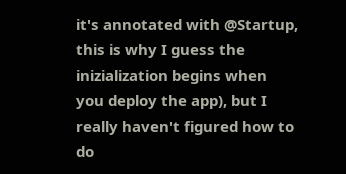it's annotated with @Startup, this is why I guess the inizialization begins when you deploy the app), but I really haven't figured how to do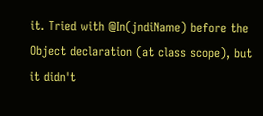it. Tried with @In(jndiName) before the Object declaration (at class scope), but it didn't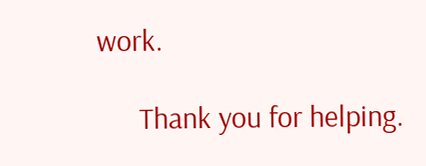work.

      Thank you for helping.